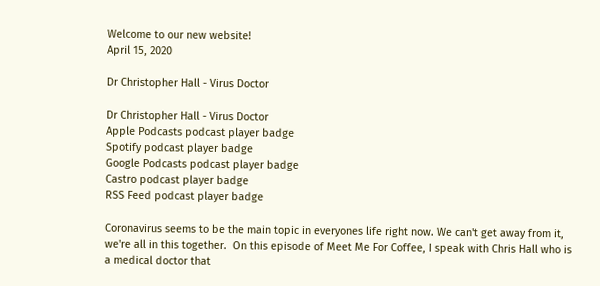Welcome to our new website!
April 15, 2020

Dr Christopher Hall - Virus Doctor

Dr Christopher Hall - Virus Doctor
Apple Podcasts podcast player badge
Spotify podcast player badge
Google Podcasts podcast player badge
Castro podcast player badge
RSS Feed podcast player badge

Coronavirus seems to be the main topic in everyones life right now. We can't get away from it, we're all in this together.  On this episode of Meet Me For Coffee, I speak with Chris Hall who is a medical doctor that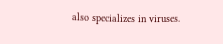also specializes in viruses.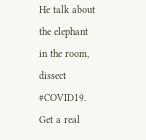He talk about the elephant in the room, dissect #COVID19. Get a real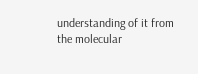understanding of it from the molecular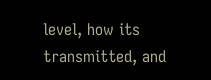level, how its transmitted, and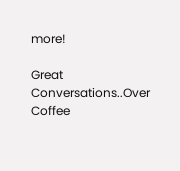more!

Great Conversations..Over Coffee